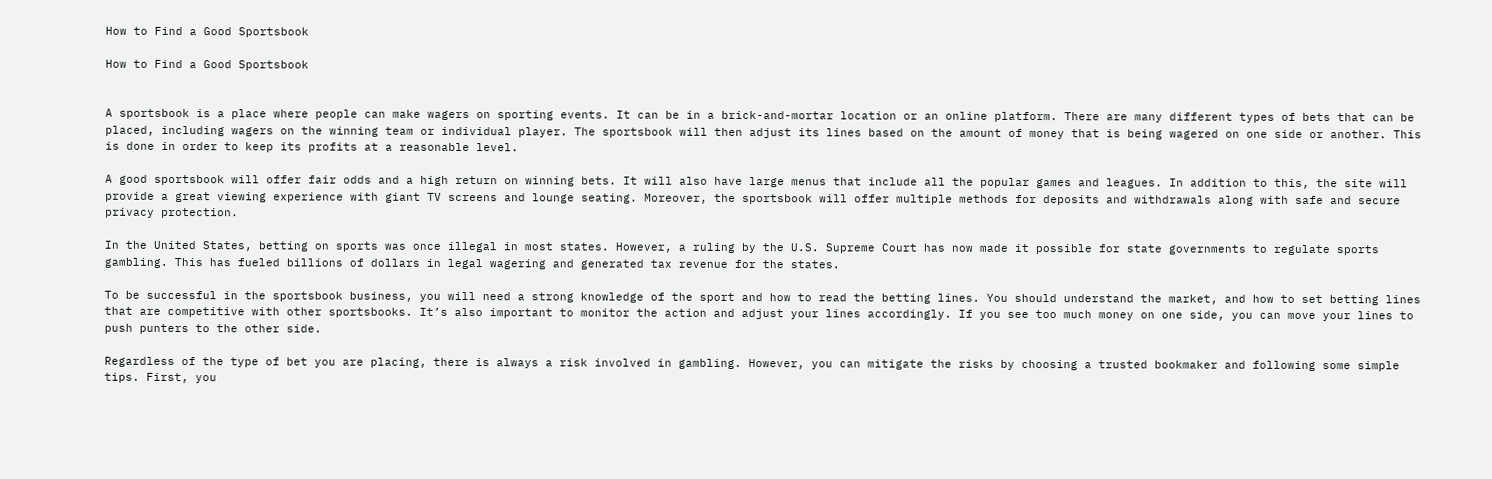How to Find a Good Sportsbook

How to Find a Good Sportsbook


A sportsbook is a place where people can make wagers on sporting events. It can be in a brick-and-mortar location or an online platform. There are many different types of bets that can be placed, including wagers on the winning team or individual player. The sportsbook will then adjust its lines based on the amount of money that is being wagered on one side or another. This is done in order to keep its profits at a reasonable level.

A good sportsbook will offer fair odds and a high return on winning bets. It will also have large menus that include all the popular games and leagues. In addition to this, the site will provide a great viewing experience with giant TV screens and lounge seating. Moreover, the sportsbook will offer multiple methods for deposits and withdrawals along with safe and secure privacy protection.

In the United States, betting on sports was once illegal in most states. However, a ruling by the U.S. Supreme Court has now made it possible for state governments to regulate sports gambling. This has fueled billions of dollars in legal wagering and generated tax revenue for the states.

To be successful in the sportsbook business, you will need a strong knowledge of the sport and how to read the betting lines. You should understand the market, and how to set betting lines that are competitive with other sportsbooks. It’s also important to monitor the action and adjust your lines accordingly. If you see too much money on one side, you can move your lines to push punters to the other side.

Regardless of the type of bet you are placing, there is always a risk involved in gambling. However, you can mitigate the risks by choosing a trusted bookmaker and following some simple tips. First, you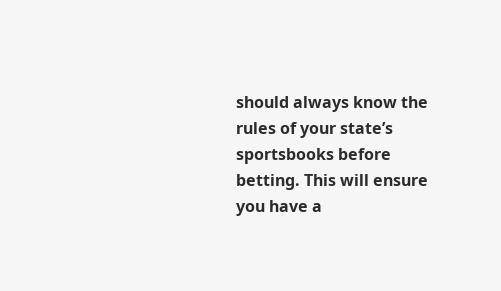should always know the rules of your state’s sportsbooks before betting. This will ensure you have a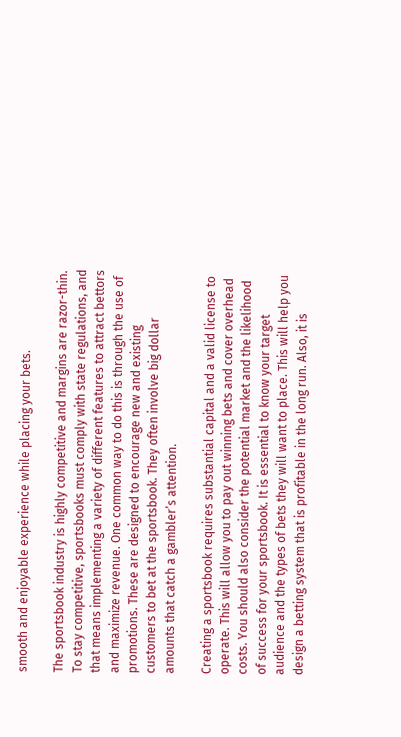smooth and enjoyable experience while placing your bets.

The sportsbook industry is highly competitive and margins are razor-thin. To stay competitive, sportsbooks must comply with state regulations, and that means implementing a variety of different features to attract bettors and maximize revenue. One common way to do this is through the use of promotions. These are designed to encourage new and existing customers to bet at the sportsbook. They often involve big dollar amounts that catch a gambler’s attention.

Creating a sportsbook requires substantial capital and a valid license to operate. This will allow you to pay out winning bets and cover overhead costs. You should also consider the potential market and the likelihood of success for your sportsbook. It is essential to know your target audience and the types of bets they will want to place. This will help you design a betting system that is profitable in the long run. Also, it is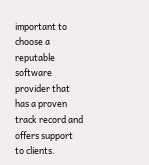important to choose a reputable software provider that has a proven track record and offers support to clients.